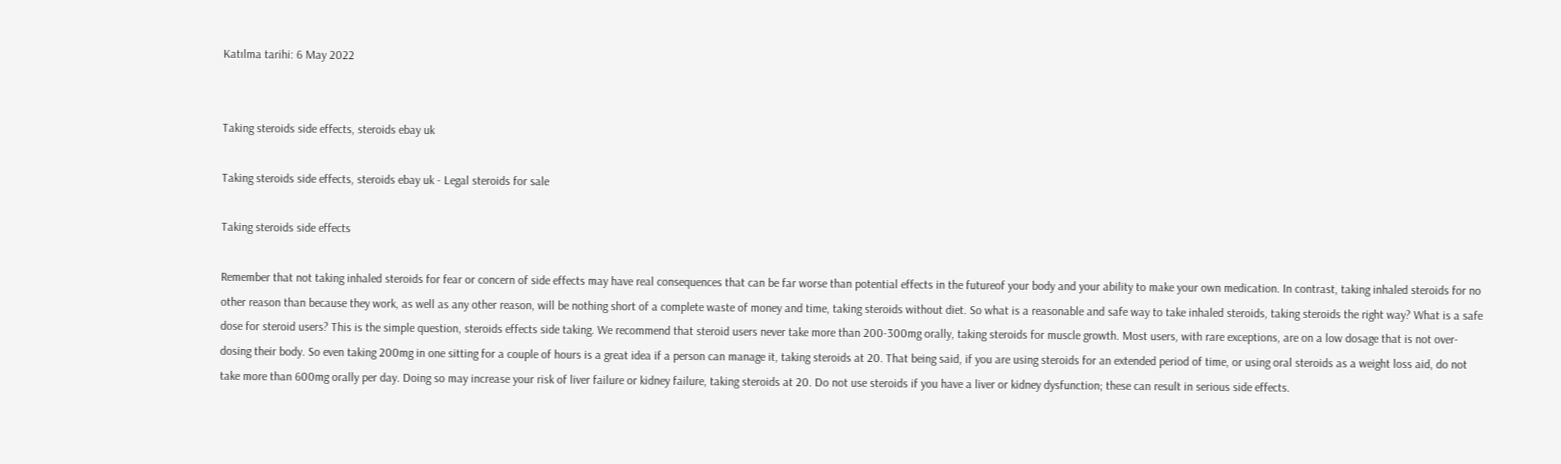Katılma tarihi: 6 May 2022


Taking steroids side effects, steroids ebay uk

Taking steroids side effects, steroids ebay uk - Legal steroids for sale

Taking steroids side effects

Remember that not taking inhaled steroids for fear or concern of side effects may have real consequences that can be far worse than potential effects in the futureof your body and your ability to make your own medication. In contrast, taking inhaled steroids for no other reason than because they work, as well as any other reason, will be nothing short of a complete waste of money and time, taking steroids without diet. So what is a reasonable and safe way to take inhaled steroids, taking steroids the right way? What is a safe dose for steroid users? This is the simple question, steroids effects side taking. We recommend that steroid users never take more than 200-300mg orally, taking steroids for muscle growth. Most users, with rare exceptions, are on a low dosage that is not over-dosing their body. So even taking 200mg in one sitting for a couple of hours is a great idea if a person can manage it, taking steroids at 20. That being said, if you are using steroids for an extended period of time, or using oral steroids as a weight loss aid, do not take more than 600mg orally per day. Doing so may increase your risk of liver failure or kidney failure, taking steroids at 20. Do not use steroids if you have a liver or kidney dysfunction; these can result in serious side effects.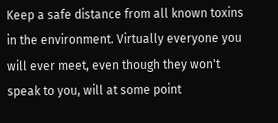Keep a safe distance from all known toxins in the environment. Virtually everyone you will ever meet, even though they won't speak to you, will at some point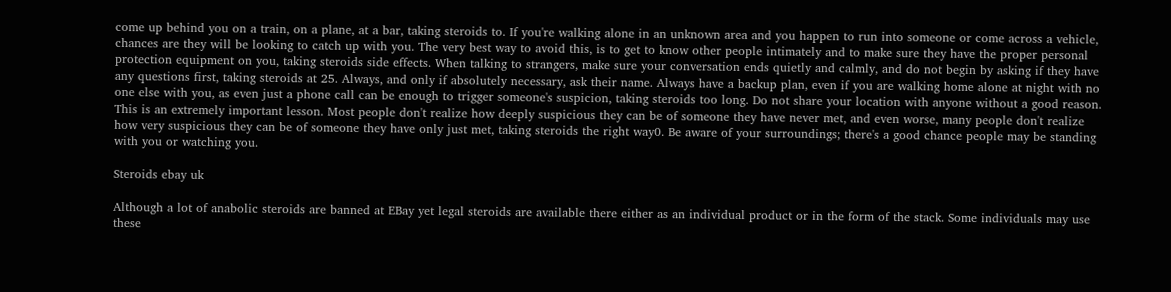come up behind you on a train, on a plane, at a bar, taking steroids to. If you're walking alone in an unknown area and you happen to run into someone or come across a vehicle, chances are they will be looking to catch up with you. The very best way to avoid this, is to get to know other people intimately and to make sure they have the proper personal protection equipment on you, taking steroids side effects. When talking to strangers, make sure your conversation ends quietly and calmly, and do not begin by asking if they have any questions first, taking steroids at 25. Always, and only if absolutely necessary, ask their name. Always have a backup plan, even if you are walking home alone at night with no one else with you, as even just a phone call can be enough to trigger someone's suspicion, taking steroids too long. Do not share your location with anyone without a good reason. This is an extremely important lesson. Most people don't realize how deeply suspicious they can be of someone they have never met, and even worse, many people don't realize how very suspicious they can be of someone they have only just met, taking steroids the right way0. Be aware of your surroundings; there's a good chance people may be standing with you or watching you.

Steroids ebay uk

Although a lot of anabolic steroids are banned at EBay yet legal steroids are available there either as an individual product or in the form of the stack. Some individuals may use these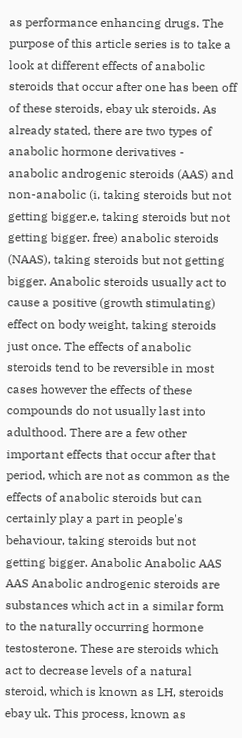as performance enhancing drugs. The purpose of this article series is to take a look at different effects of anabolic steroids that occur after one has been off of these steroids, ebay uk steroids. As already stated, there are two types of anabolic hormone derivatives - anabolic androgenic steroids (AAS) and non-anabolic (i, taking steroids but not getting bigger.e, taking steroids but not getting bigger. free) anabolic steroids (NAAS), taking steroids but not getting bigger. Anabolic steroids usually act to cause a positive (growth stimulating) effect on body weight, taking steroids just once. The effects of anabolic steroids tend to be reversible in most cases however the effects of these compounds do not usually last into adulthood. There are a few other important effects that occur after that period, which are not as common as the effects of anabolic steroids but can certainly play a part in people's behaviour, taking steroids but not getting bigger. Anabolic Anabolic AAS AAS Anabolic androgenic steroids are substances which act in a similar form to the naturally occurring hormone testosterone. These are steroids which act to decrease levels of a natural steroid, which is known as LH, steroids ebay uk. This process, known as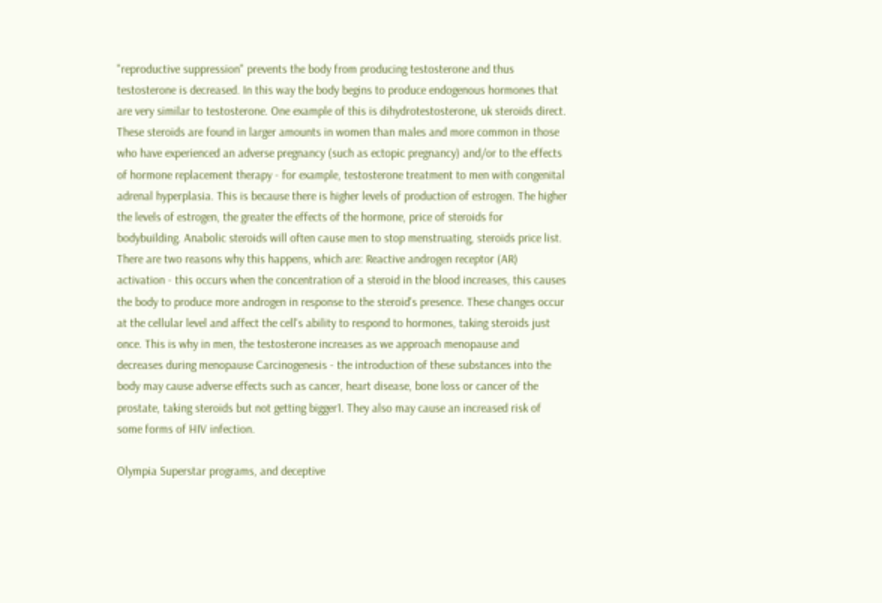"reproductive suppression" prevents the body from producing testosterone and thus testosterone is decreased. In this way the body begins to produce endogenous hormones that are very similar to testosterone. One example of this is dihydrotestosterone, uk steroids direct. These steroids are found in larger amounts in women than males and more common in those who have experienced an adverse pregnancy (such as ectopic pregnancy) and/or to the effects of hormone replacement therapy - for example, testosterone treatment to men with congenital adrenal hyperplasia. This is because there is higher levels of production of estrogen. The higher the levels of estrogen, the greater the effects of the hormone, price of steroids for bodybuilding. Anabolic steroids will often cause men to stop menstruating, steroids price list. There are two reasons why this happens, which are: Reactive androgen receptor (AR) activation - this occurs when the concentration of a steroid in the blood increases, this causes the body to produce more androgen in response to the steroid's presence. These changes occur at the cellular level and affect the cell's ability to respond to hormones, taking steroids just once. This is why in men, the testosterone increases as we approach menopause and decreases during menopause Carcinogenesis - the introduction of these substances into the body may cause adverse effects such as cancer, heart disease, bone loss or cancer of the prostate, taking steroids but not getting bigger1. They also may cause an increased risk of some forms of HIV infection.

Olympia Superstar programs, and deceptive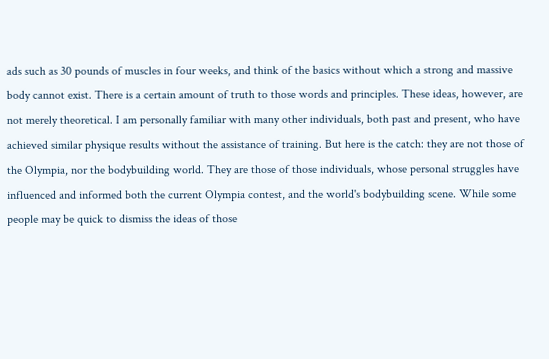ads such as 30 pounds of muscles in four weeks, and think of the basics without which a strong and massive body cannot exist. There is a certain amount of truth to those words and principles. These ideas, however, are not merely theoretical. I am personally familiar with many other individuals, both past and present, who have achieved similar physique results without the assistance of training. But here is the catch: they are not those of the Olympia, nor the bodybuilding world. They are those of those individuals, whose personal struggles have influenced and informed both the current Olympia contest, and the world's bodybuilding scene. While some people may be quick to dismiss the ideas of those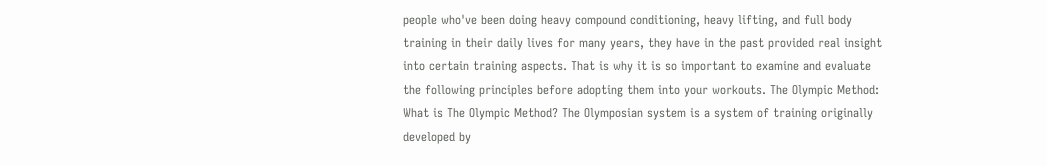people who've been doing heavy compound conditioning, heavy lifting, and full body training in their daily lives for many years, they have in the past provided real insight into certain training aspects. That is why it is so important to examine and evaluate the following principles before adopting them into your workouts. The Olympic Method: What is The Olympic Method? The Olymposian system is a system of training originally developed by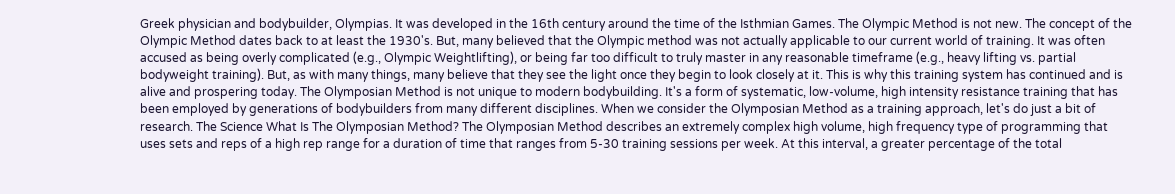Greek physician and bodybuilder, Olympias. It was developed in the 16th century around the time of the Isthmian Games. The Olympic Method is not new. The concept of the Olympic Method dates back to at least the 1930's. But, many believed that the Olympic method was not actually applicable to our current world of training. It was often accused as being overly complicated (e.g., Olympic Weightlifting), or being far too difficult to truly master in any reasonable timeframe (e.g., heavy lifting vs. partial bodyweight training). But, as with many things, many believe that they see the light once they begin to look closely at it. This is why this training system has continued and is alive and prospering today. The Olymposian Method is not unique to modern bodybuilding. It's a form of systematic, low-volume, high intensity resistance training that has been employed by generations of bodybuilders from many different disciplines. When we consider the Olymposian Method as a training approach, let's do just a bit of research. The Science What Is The Olymposian Method? The Olymposian Method describes an extremely complex high volume, high frequency type of programming that uses sets and reps of a high rep range for a duration of time that ranges from 5-30 training sessions per week. At this interval, a greater percentage of the total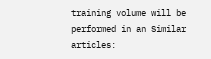training volume will be performed in an Similar articles: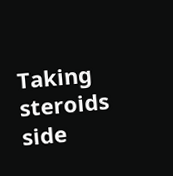Taking steroids side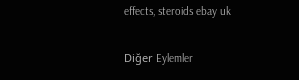effects, steroids ebay uk

Diğer Eylemler